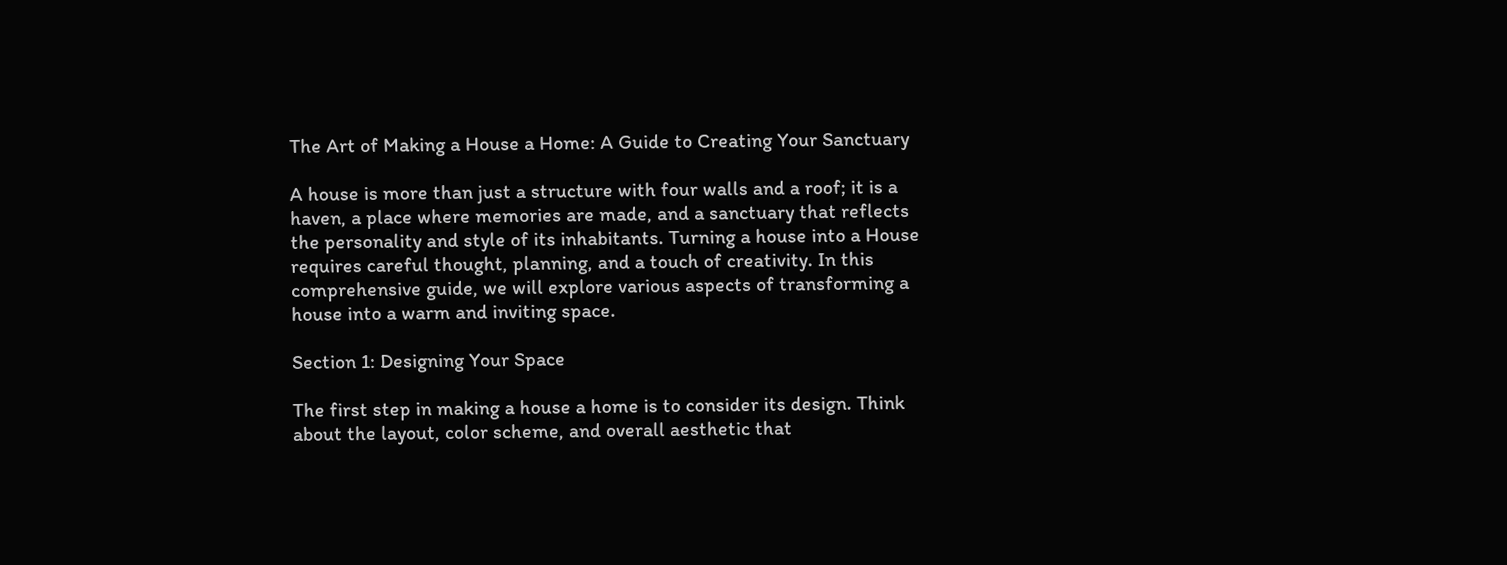The Art of Making a House a Home: A Guide to Creating Your Sanctuary

A house is more than just a structure with four walls and a roof; it is a haven, a place where memories are made, and a sanctuary that reflects the personality and style of its inhabitants. Turning a house into a House requires careful thought, planning, and a touch of creativity. In this comprehensive guide, we will explore various aspects of transforming a house into a warm and inviting space.

Section 1: Designing Your Space

The first step in making a house a home is to consider its design. Think about the layout, color scheme, and overall aesthetic that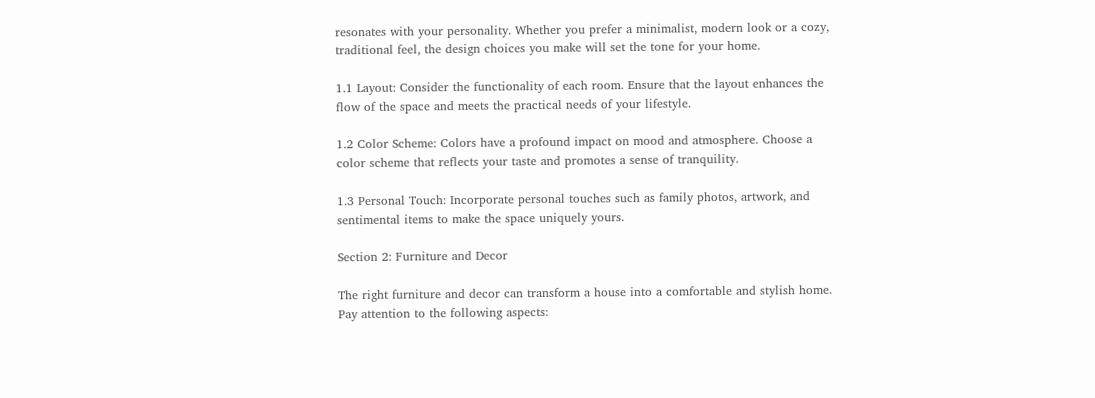resonates with your personality. Whether you prefer a minimalist, modern look or a cozy, traditional feel, the design choices you make will set the tone for your home.

1.1 Layout: Consider the functionality of each room. Ensure that the layout enhances the flow of the space and meets the practical needs of your lifestyle.

1.2 Color Scheme: Colors have a profound impact on mood and atmosphere. Choose a color scheme that reflects your taste and promotes a sense of tranquility.

1.3 Personal Touch: Incorporate personal touches such as family photos, artwork, and sentimental items to make the space uniquely yours.

Section 2: Furniture and Decor

The right furniture and decor can transform a house into a comfortable and stylish home. Pay attention to the following aspects: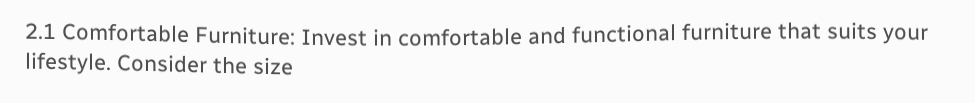2.1 Comfortable Furniture: Invest in comfortable and functional furniture that suits your lifestyle. Consider the size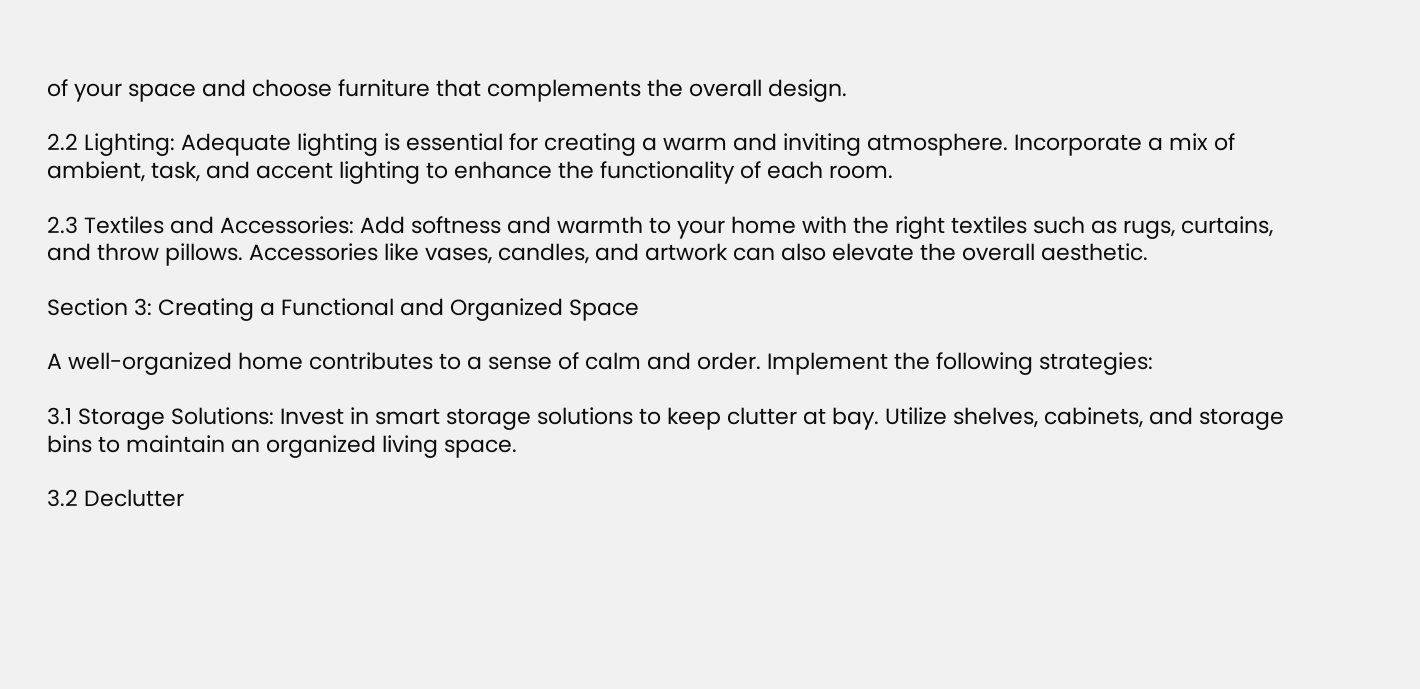of your space and choose furniture that complements the overall design.

2.2 Lighting: Adequate lighting is essential for creating a warm and inviting atmosphere. Incorporate a mix of ambient, task, and accent lighting to enhance the functionality of each room.

2.3 Textiles and Accessories: Add softness and warmth to your home with the right textiles such as rugs, curtains, and throw pillows. Accessories like vases, candles, and artwork can also elevate the overall aesthetic.

Section 3: Creating a Functional and Organized Space

A well-organized home contributes to a sense of calm and order. Implement the following strategies:

3.1 Storage Solutions: Invest in smart storage solutions to keep clutter at bay. Utilize shelves, cabinets, and storage bins to maintain an organized living space.

3.2 Declutter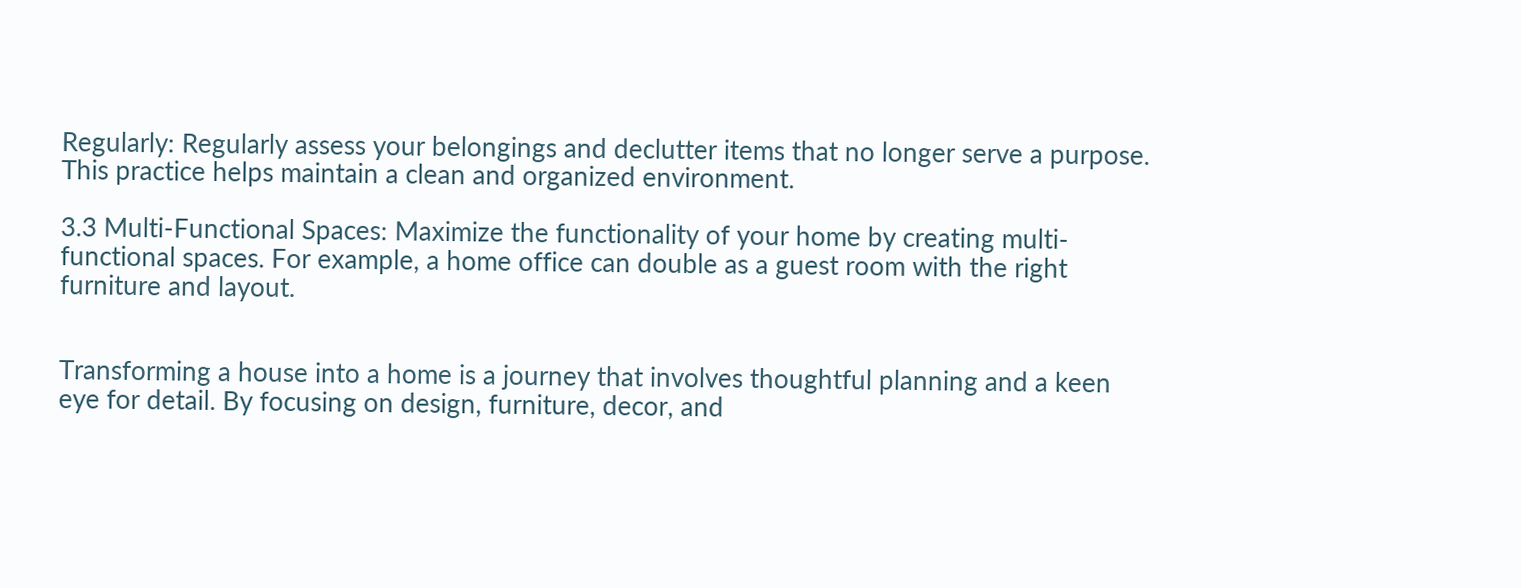Regularly: Regularly assess your belongings and declutter items that no longer serve a purpose. This practice helps maintain a clean and organized environment.

3.3 Multi-Functional Spaces: Maximize the functionality of your home by creating multi-functional spaces. For example, a home office can double as a guest room with the right furniture and layout.


Transforming a house into a home is a journey that involves thoughtful planning and a keen eye for detail. By focusing on design, furniture, decor, and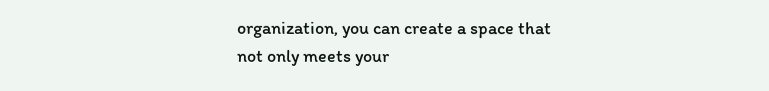organization, you can create a space that not only meets your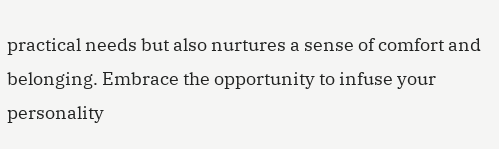practical needs but also nurtures a sense of comfort and belonging. Embrace the opportunity to infuse your personality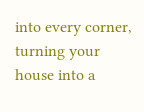into every corner, turning your house into a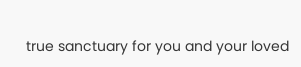true sanctuary for you and your loved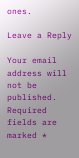ones.

Leave a Reply

Your email address will not be published. Required fields are marked *